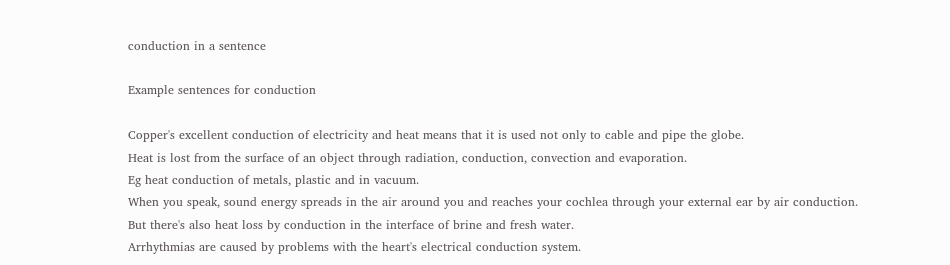conduction in a sentence

Example sentences for conduction

Copper's excellent conduction of electricity and heat means that it is used not only to cable and pipe the globe.
Heat is lost from the surface of an object through radiation, conduction, convection and evaporation.
Eg heat conduction of metals, plastic and in vacuum.
When you speak, sound energy spreads in the air around you and reaches your cochlea through your external ear by air conduction.
But there's also heat loss by conduction in the interface of brine and fresh water.
Arrhythmias are caused by problems with the heart's electrical conduction system.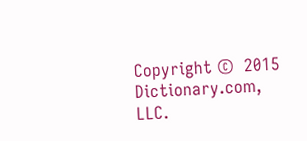Copyright ©  2015 Dictionary.com, LLC.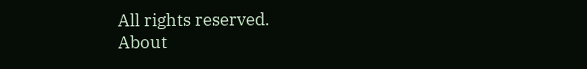All rights reserved.
About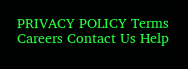PRIVACY POLICY Terms Careers Contact Us Help